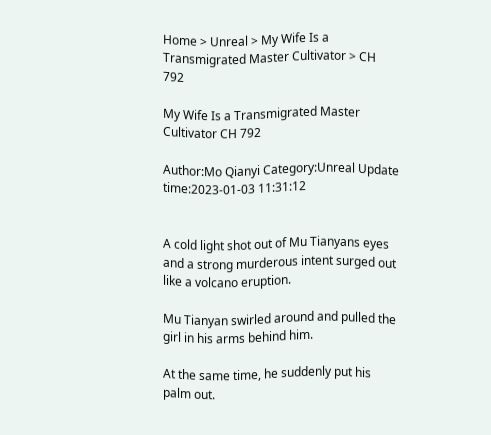Home > Unreal > My Wife Is a Transmigrated Master Cultivator > CH 792

My Wife Is a Transmigrated Master Cultivator CH 792

Author:Mo Qianyi Category:Unreal Update time:2023-01-03 11:31:12


A cold light shot out of Mu Tianyans eyes and a strong murderous intent surged out like a volcano eruption.

Mu Tianyan swirled around and pulled the girl in his arms behind him.

At the same time, he suddenly put his palm out.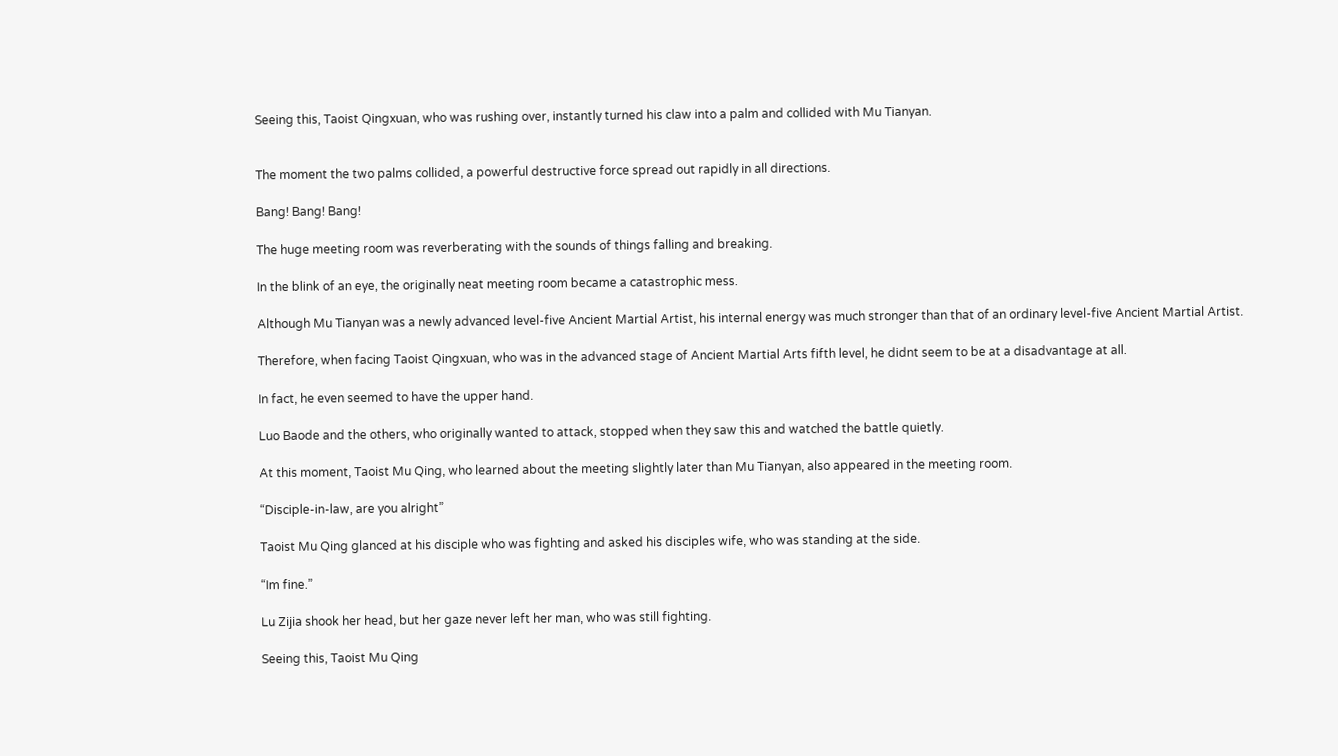Seeing this, Taoist Qingxuan, who was rushing over, instantly turned his claw into a palm and collided with Mu Tianyan.


The moment the two palms collided, a powerful destructive force spread out rapidly in all directions.

Bang! Bang! Bang!

The huge meeting room was reverberating with the sounds of things falling and breaking.

In the blink of an eye, the originally neat meeting room became a catastrophic mess.

Although Mu Tianyan was a newly advanced level-five Ancient Martial Artist, his internal energy was much stronger than that of an ordinary level-five Ancient Martial Artist.

Therefore, when facing Taoist Qingxuan, who was in the advanced stage of Ancient Martial Arts fifth level, he didnt seem to be at a disadvantage at all.

In fact, he even seemed to have the upper hand.

Luo Baode and the others, who originally wanted to attack, stopped when they saw this and watched the battle quietly.

At this moment, Taoist Mu Qing, who learned about the meeting slightly later than Mu Tianyan, also appeared in the meeting room.

“Disciple-in-law, are you alright”

Taoist Mu Qing glanced at his disciple who was fighting and asked his disciples wife, who was standing at the side.

“Im fine.”

Lu Zijia shook her head, but her gaze never left her man, who was still fighting.

Seeing this, Taoist Mu Qing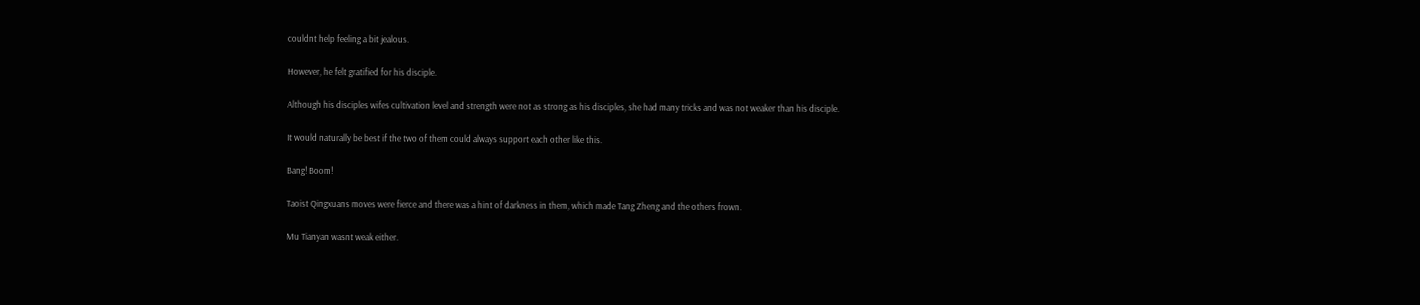couldnt help feeling a bit jealous.

However, he felt gratified for his disciple.

Although his disciples wifes cultivation level and strength were not as strong as his disciples, she had many tricks and was not weaker than his disciple.

It would naturally be best if the two of them could always support each other like this.

Bang! Boom!

Taoist Qingxuans moves were fierce and there was a hint of darkness in them, which made Tang Zheng and the others frown.

Mu Tianyan wasnt weak either.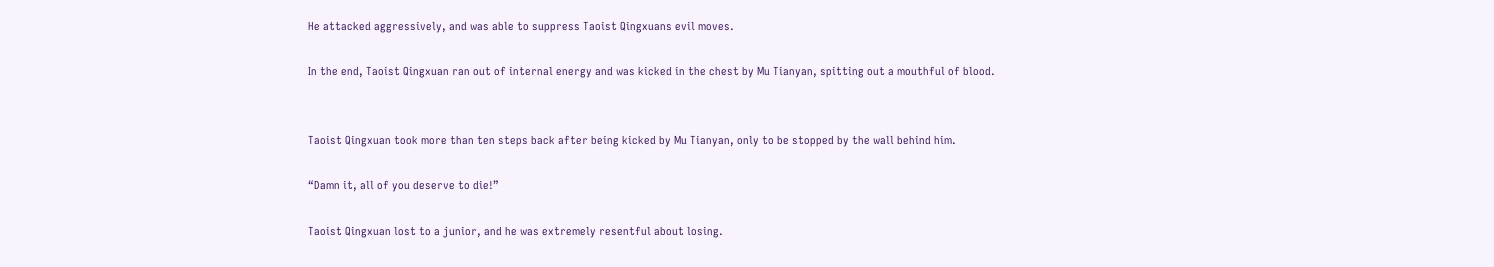He attacked aggressively, and was able to suppress Taoist Qingxuans evil moves.

In the end, Taoist Qingxuan ran out of internal energy and was kicked in the chest by Mu Tianyan, spitting out a mouthful of blood.


Taoist Qingxuan took more than ten steps back after being kicked by Mu Tianyan, only to be stopped by the wall behind him.

“Damn it, all of you deserve to die!”

Taoist Qingxuan lost to a junior, and he was extremely resentful about losing.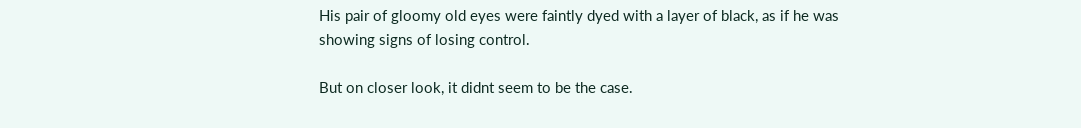His pair of gloomy old eyes were faintly dyed with a layer of black, as if he was showing signs of losing control.

But on closer look, it didnt seem to be the case.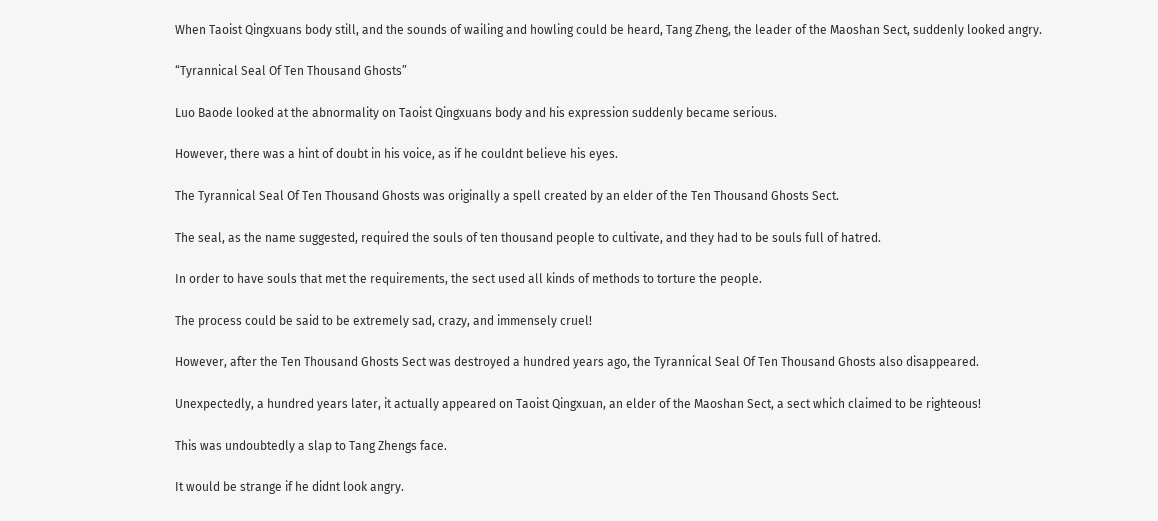When Taoist Qingxuans body still, and the sounds of wailing and howling could be heard, Tang Zheng, the leader of the Maoshan Sect, suddenly looked angry.

“Tyrannical Seal Of Ten Thousand Ghosts”

Luo Baode looked at the abnormality on Taoist Qingxuans body and his expression suddenly became serious.

However, there was a hint of doubt in his voice, as if he couldnt believe his eyes.

The Tyrannical Seal Of Ten Thousand Ghosts was originally a spell created by an elder of the Ten Thousand Ghosts Sect.

The seal, as the name suggested, required the souls of ten thousand people to cultivate, and they had to be souls full of hatred.

In order to have souls that met the requirements, the sect used all kinds of methods to torture the people.

The process could be said to be extremely sad, crazy, and immensely cruel!

However, after the Ten Thousand Ghosts Sect was destroyed a hundred years ago, the Tyrannical Seal Of Ten Thousand Ghosts also disappeared.

Unexpectedly, a hundred years later, it actually appeared on Taoist Qingxuan, an elder of the Maoshan Sect, a sect which claimed to be righteous!

This was undoubtedly a slap to Tang Zhengs face.

It would be strange if he didnt look angry.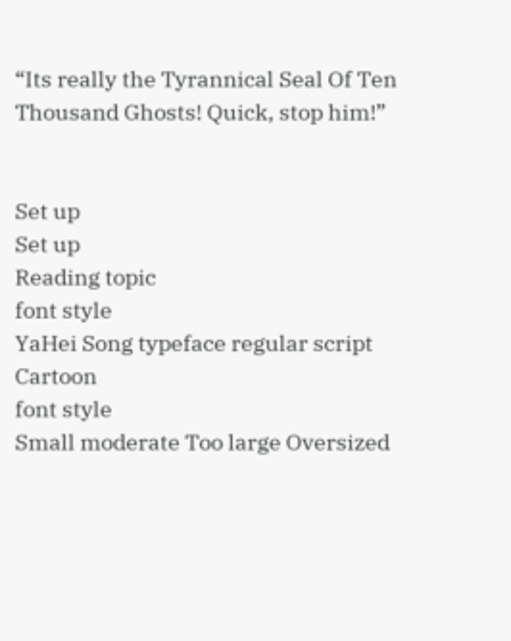“Its really the Tyrannical Seal Of Ten Thousand Ghosts! Quick, stop him!”


Set up
Set up
Reading topic
font style
YaHei Song typeface regular script Cartoon
font style
Small moderate Too large Oversized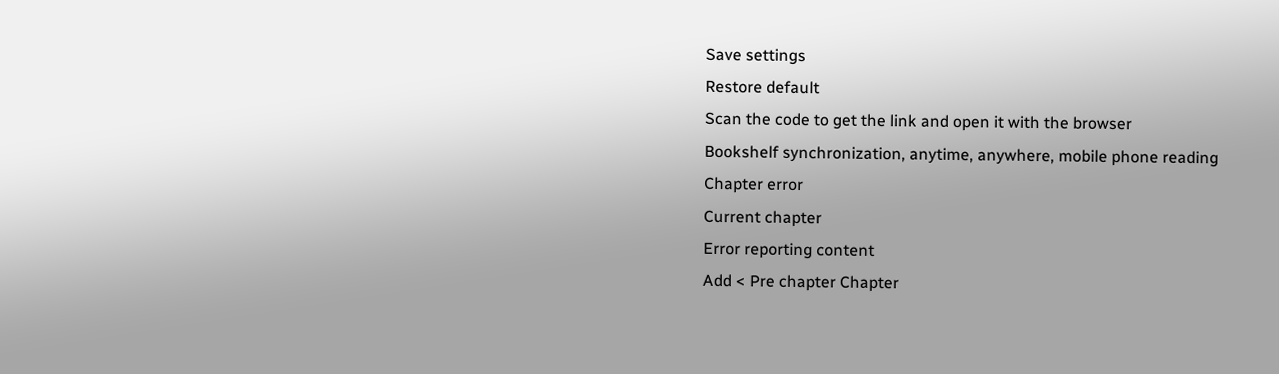Save settings
Restore default
Scan the code to get the link and open it with the browser
Bookshelf synchronization, anytime, anywhere, mobile phone reading
Chapter error
Current chapter
Error reporting content
Add < Pre chapter Chapter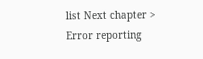list Next chapter > Error reporting